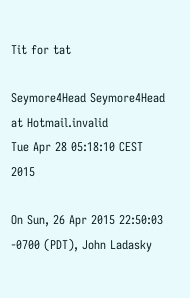Tit for tat

Seymore4Head Seymore4Head at Hotmail.invalid
Tue Apr 28 05:18:10 CEST 2015

On Sun, 26 Apr 2015 22:50:03 -0700 (PDT), John Ladasky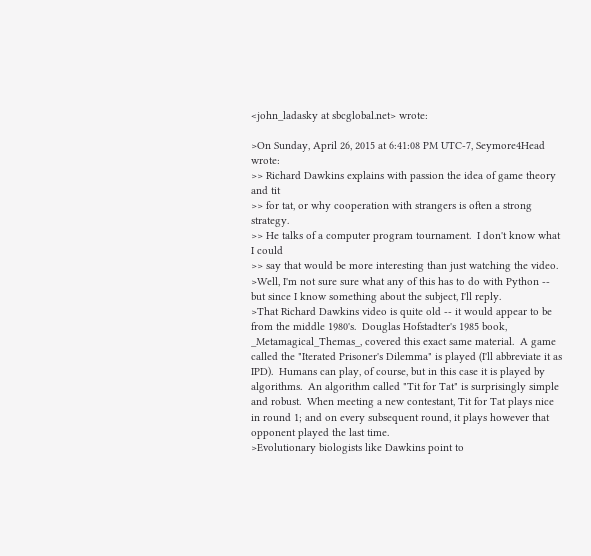<john_ladasky at sbcglobal.net> wrote:

>On Sunday, April 26, 2015 at 6:41:08 PM UTC-7, Seymore4Head wrote:
>> Richard Dawkins explains with passion the idea of game theory and tit
>> for tat, or why cooperation with strangers is often a strong strategy.
>> He talks of a computer program tournament.  I don't know what I could
>> say that would be more interesting than just watching the video.
>Well, I'm not sure sure what any of this has to do with Python -- but since I know something about the subject, I'll reply.
>That Richard Dawkins video is quite old -- it would appear to be from the middle 1980's.  Douglas Hofstadter's 1985 book, _Metamagical_Themas_, covered this exact same material.  A game called the "Iterated Prisoner's Dilemma" is played (I'll abbreviate it as IPD).  Humans can play, of course, but in this case it is played by algorithms.  An algorithm called "Tit for Tat" is surprisingly simple and robust.  When meeting a new contestant, Tit for Tat plays nice in round 1; and on every subsequent round, it plays however that opponent played the last time.
>Evolutionary biologists like Dawkins point to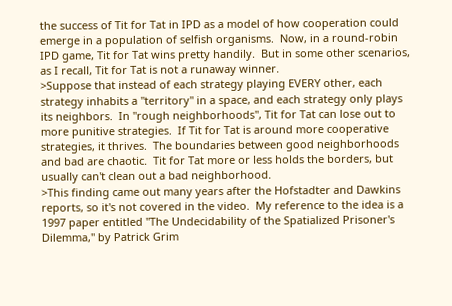the success of Tit for Tat in IPD as a model of how cooperation could emerge in a population of selfish organisms.  Now, in a round-robin IPD game, Tit for Tat wins pretty handily.  But in some other scenarios, as I recall, Tit for Tat is not a runaway winner.
>Suppose that instead of each strategy playing EVERY other, each strategy inhabits a "territory" in a space, and each strategy only plays its neighbors.  In "rough neighborhoods", Tit for Tat can lose out to more punitive strategies.  If Tit for Tat is around more cooperative strategies, it thrives.  The boundaries between good neighborhoods and bad are chaotic.  Tit for Tat more or less holds the borders, but usually can't clean out a bad neighborhood.
>This finding came out many years after the Hofstadter and Dawkins reports, so it's not covered in the video.  My reference to the idea is a 1997 paper entitled "The Undecidability of the Spatialized Prisoner's Dilemma," by Patrick Grim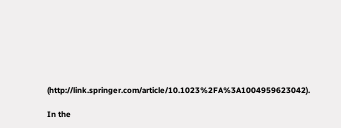(http://link.springer.com/article/10.1023%2FA%3A1004959623042).

In the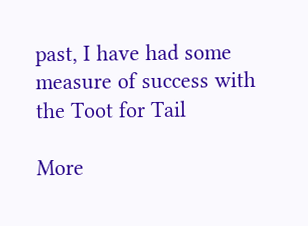past, I have had some measure of success with the Toot for Tail

More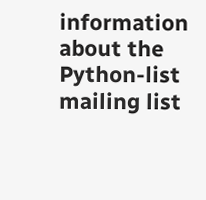information about the Python-list mailing list